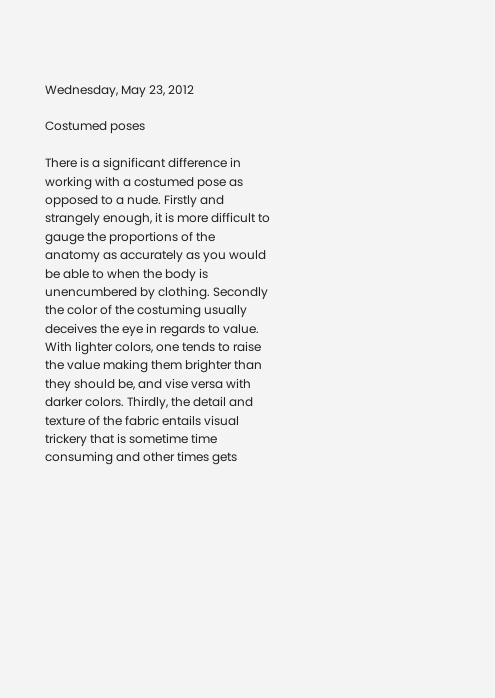Wednesday, May 23, 2012

Costumed poses

There is a significant difference in working with a costumed pose as opposed to a nude. Firstly and strangely enough, it is more difficult to gauge the proportions of the anatomy as accurately as you would be able to when the body is unencumbered by clothing. Secondly the color of the costuming usually deceives the eye in regards to value. With lighter colors, one tends to raise the value making them brighter than they should be, and vise versa with darker colors. Thirdly, the detail and texture of the fabric entails visual trickery that is sometime time consuming and other times gets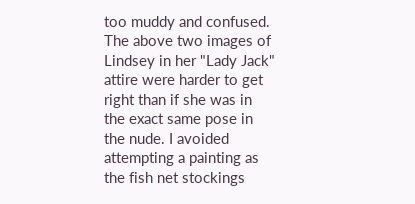too muddy and confused. The above two images of Lindsey in her "Lady Jack" attire were harder to get right than if she was in the exact same pose in the nude. I avoided attempting a painting as the fish net stockings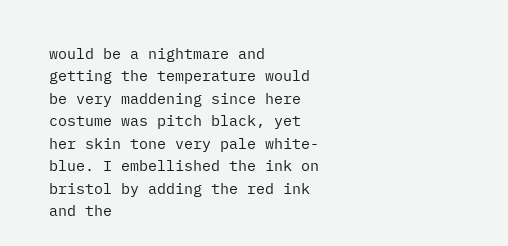would be a nightmare and getting the temperature would be very maddening since here costume was pitch black, yet her skin tone very pale white-blue. I embellished the ink on bristol by adding the red ink and the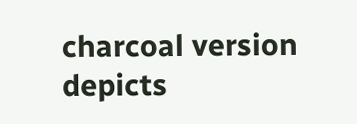charcoal version depicts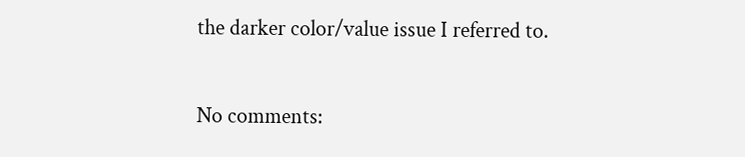the darker color/value issue I referred to.

No comments: